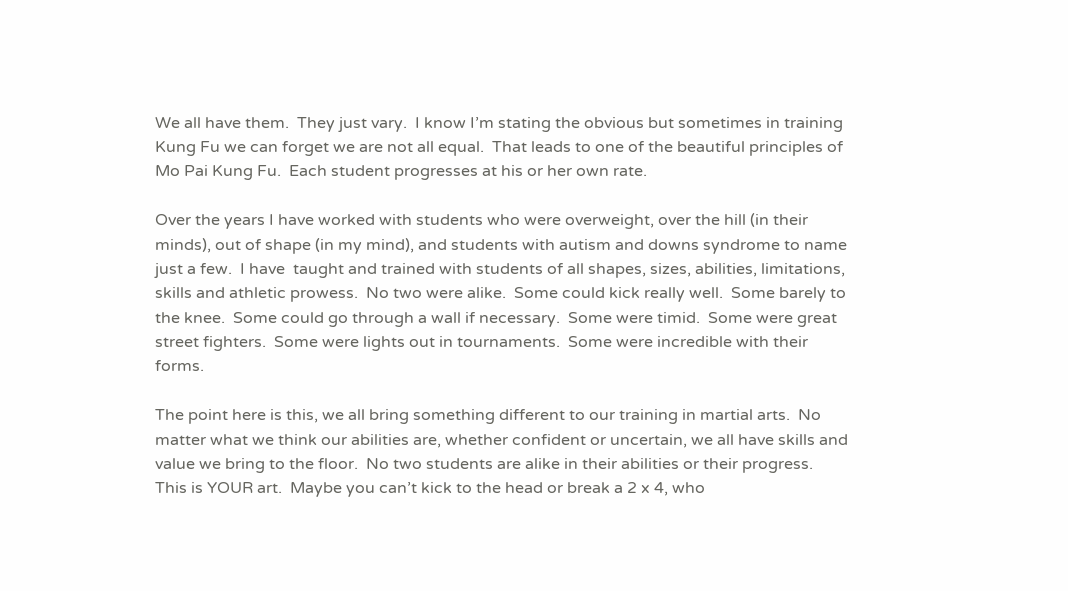We all have them.  They just vary.  I know I’m stating the obvious but sometimes in training Kung Fu we can forget we are not all equal.  That leads to one of the beautiful principles of Mo Pai Kung Fu.  Each student progresses at his or her own rate.

Over the years I have worked with students who were overweight, over the hill (in their minds), out of shape (in my mind), and students with autism and downs syndrome to name just a few.  I have  taught and trained with students of all shapes, sizes, abilities, limitations, skills and athletic prowess.  No two were alike.  Some could kick really well.  Some barely to the knee.  Some could go through a wall if necessary.  Some were timid.  Some were great street fighters.  Some were lights out in tournaments.  Some were incredible with their forms.

The point here is this, we all bring something different to our training in martial arts.  No matter what we think our abilities are, whether confident or uncertain, we all have skills and value we bring to the floor.  No two students are alike in their abilities or their progress.  This is YOUR art.  Maybe you can’t kick to the head or break a 2 x 4, who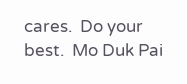cares.  Do your best.  Mo Duk Pai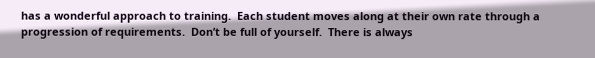has a wonderful approach to training.  Each student moves along at their own rate through a progression of requirements.  Don’t be full of yourself.  There is always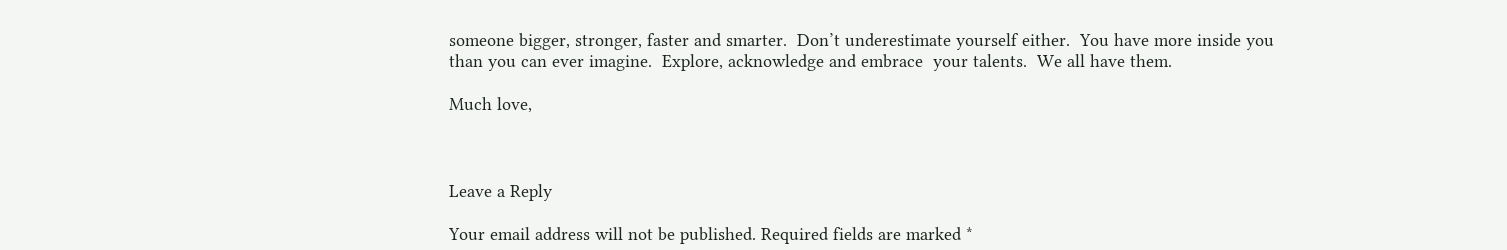someone bigger, stronger, faster and smarter.  Don’t underestimate yourself either.  You have more inside you than you can ever imagine.  Explore, acknowledge and embrace  your talents.  We all have them.

Much love,



Leave a Reply

Your email address will not be published. Required fields are marked *